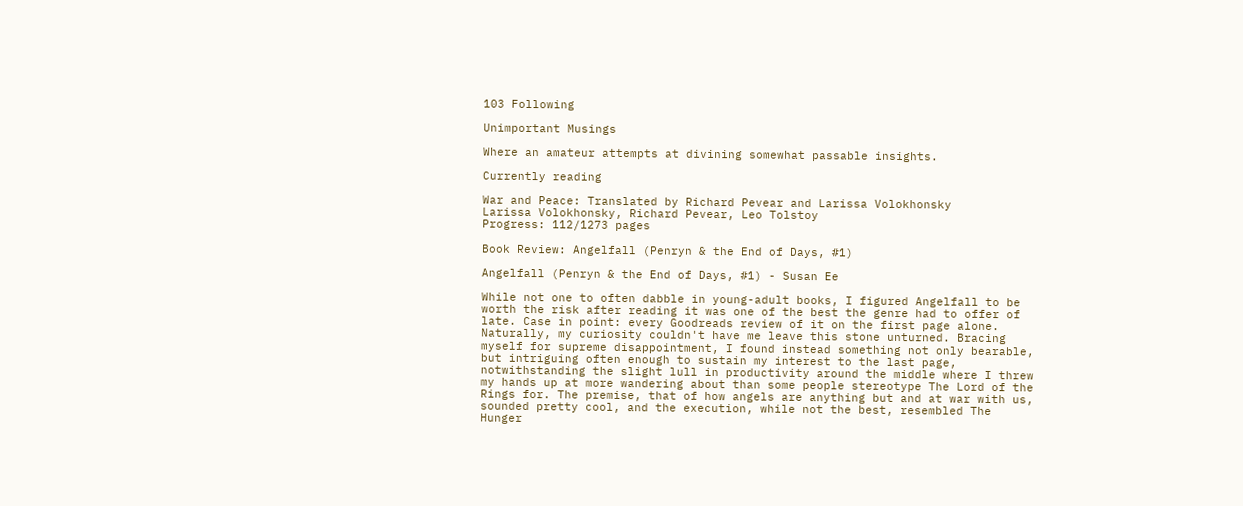103 Following

Unimportant Musings

Where an amateur attempts at divining somewhat passable insights.

Currently reading

War and Peace: Translated by Richard Pevear and Larissa Volokhonsky
Larissa Volokhonsky, Richard Pevear, Leo Tolstoy
Progress: 112/1273 pages

Book Review: Angelfall (Penryn & the End of Days, #1)

Angelfall (Penryn & the End of Days, #1) - Susan Ee

While not one to often dabble in young-adult books, I figured Angelfall to be worth the risk after reading it was one of the best the genre had to offer of late. Case in point: every Goodreads review of it on the first page alone. Naturally, my curiosity couldn't have me leave this stone unturned. Bracing myself for supreme disappointment, I found instead something not only bearable, but intriguing often enough to sustain my interest to the last page, notwithstanding the slight lull in productivity around the middle where I threw my hands up at more wandering about than some people stereotype The Lord of the Rings for. The premise, that of how angels are anything but and at war with us, sounded pretty cool, and the execution, while not the best, resembled The Hunger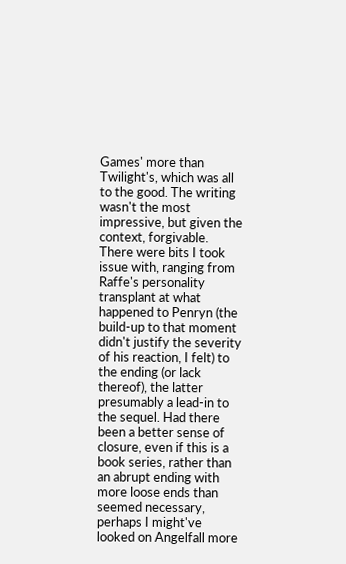Games' more than Twilight's, which was all to the good. The writing wasn't the most impressive, but given the context, forgivable. There were bits I took issue with, ranging from Raffe's personality transplant at what happened to Penryn (the build-up to that moment didn't justify the severity of his reaction, I felt) to the ending (or lack thereof), the latter presumably a lead-in to the sequel. Had there been a better sense of closure, even if this is a book series, rather than an abrupt ending with more loose ends than seemed necessary, perhaps I might've looked on Angelfall more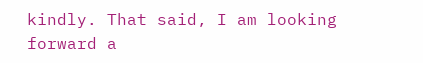kindly. That said, I am looking forward a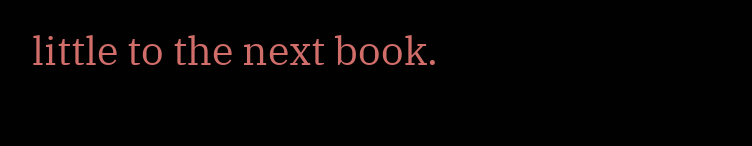little to the next book.